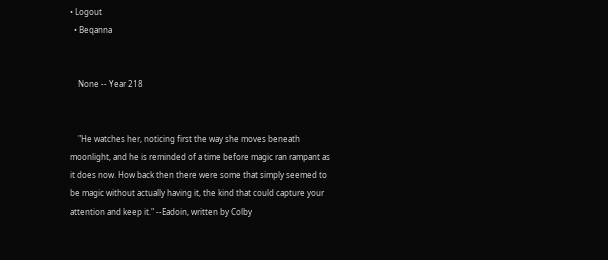• Logout
  • Beqanna


    None -- Year 218


    "He watches her, noticing first the way she moves beneath moonlight, and he is reminded of a time before magic ran rampant as it does now. How back then there were some that simply seemed to be magic without actually having it, the kind that could capture your attention and keep it." --Eadoin, written by Colby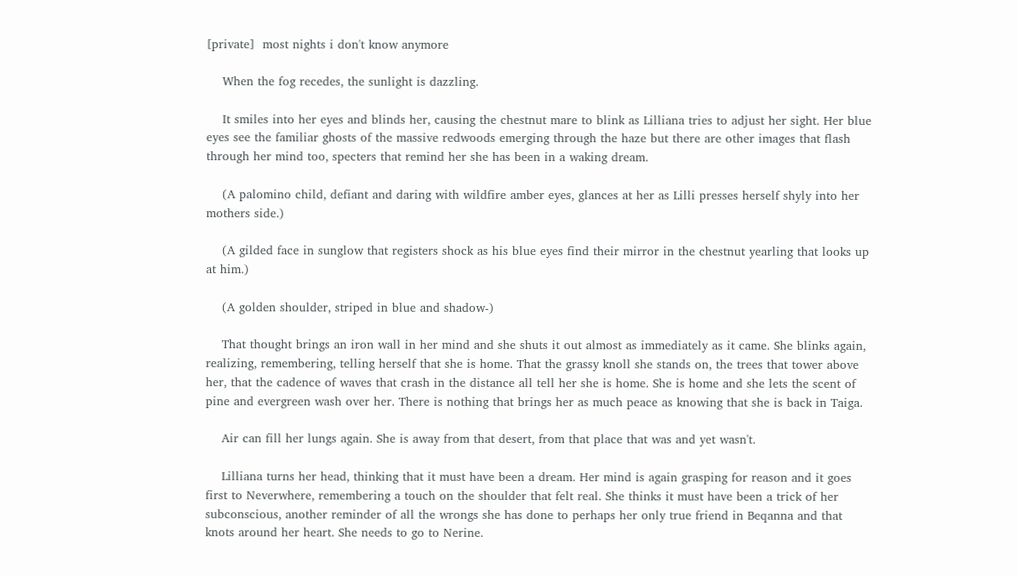[private]  most nights i don't know anymore

    When the fog recedes, the sunlight is dazzling.

    It smiles into her eyes and blinds her, causing the chestnut mare to blink as Lilliana tries to adjust her sight. Her blue eyes see the familiar ghosts of the massive redwoods emerging through the haze but there are other images that flash through her mind too, specters that remind her she has been in a waking dream.

    (A palomino child, defiant and daring with wildfire amber eyes, glances at her as Lilli presses herself shyly into her mothers side.)

    (A gilded face in sunglow that registers shock as his blue eyes find their mirror in the chestnut yearling that looks up at him.)

    (A golden shoulder, striped in blue and shadow-)

    That thought brings an iron wall in her mind and she shuts it out almost as immediately as it came. She blinks again, realizing, remembering, telling herself that she is home. That the grassy knoll she stands on, the trees that tower above her, that the cadence of waves that crash in the distance all tell her she is home. She is home and she lets the scent of pine and evergreen wash over her. There is nothing that brings her as much peace as knowing that she is back in Taiga.

    Air can fill her lungs again. She is away from that desert, from that place that was and yet wasn't.

    Lilliana turns her head, thinking that it must have been a dream. Her mind is again grasping for reason and it goes first to Neverwhere, remembering a touch on the shoulder that felt real. She thinks it must have been a trick of her subconscious, another reminder of all the wrongs she has done to perhaps her only true friend in Beqanna and that knots around her heart. She needs to go to Nerine.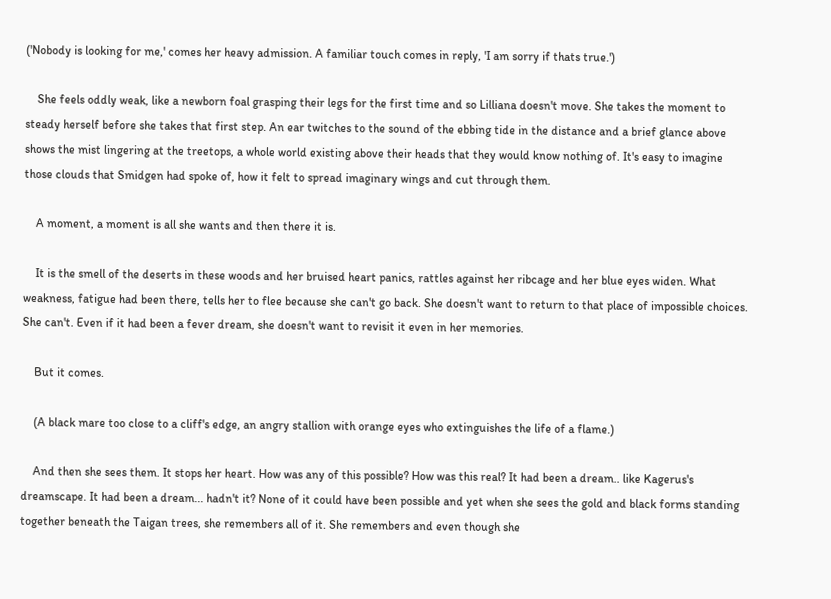('Nobody is looking for me,' comes her heavy admission. A familiar touch comes in reply, 'I am sorry if thats true.')

    She feels oddly weak, like a newborn foal grasping their legs for the first time and so Lilliana doesn't move. She takes the moment to steady herself before she takes that first step. An ear twitches to the sound of the ebbing tide in the distance and a brief glance above shows the mist lingering at the treetops, a whole world existing above their heads that they would know nothing of. It's easy to imagine those clouds that Smidgen had spoke of, how it felt to spread imaginary wings and cut through them.

    A moment, a moment is all she wants and then there it is.

    It is the smell of the deserts in these woods and her bruised heart panics, rattles against her ribcage and her blue eyes widen. What weakness, fatigue had been there, tells her to flee because she can't go back. She doesn't want to return to that place of impossible choices. She can't. Even if it had been a fever dream, she doesn't want to revisit it even in her memories.

    But it comes.

    (A black mare too close to a cliff's edge, an angry stallion with orange eyes who extinguishes the life of a flame.)

    And then she sees them. It stops her heart. How was any of this possible? How was this real? It had been a dream.. like Kagerus's dreamscape. It had been a dream... hadn't it? None of it could have been possible and yet when she sees the gold and black forms standing together beneath the Taigan trees, she remembers all of it. She remembers and even though she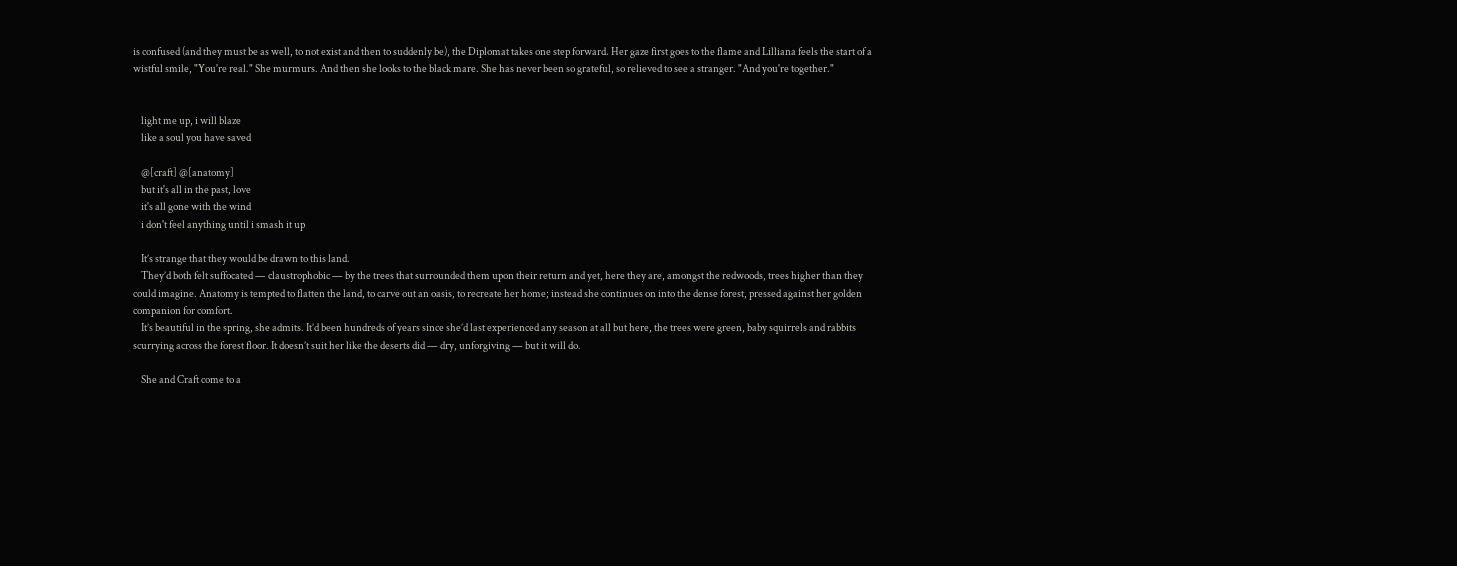is confused (and they must be as well, to not exist and then to suddenly be), the Diplomat takes one step forward. Her gaze first goes to the flame and Lilliana feels the start of a wistful smile, "You're real." She murmurs. And then she looks to the black mare. She has never been so grateful, so relieved to see a stranger. "And you're together."


    light me up, i will blaze
    like a soul you have saved

    @[craft] @[anatomy]
    but it's all in the past, love
    it's all gone with the wind
    i don't feel anything until i smash it up

    It’s strange that they would be drawn to this land.
    They’d both felt suffocated — claustrophobic — by the trees that surrounded them upon their return and yet, here they are, amongst the redwoods, trees higher than they could imagine. Anatomy is tempted to flatten the land, to carve out an oasis, to recreate her home; instead she continues on into the dense forest, pressed against her golden companion for comfort.
    It’s beautiful in the spring, she admits. It’d been hundreds of years since she’d last experienced any season at all but here, the trees were green, baby squirrels and rabbits scurrying across the forest floor. It doesn’t suit her like the deserts did — dry, unforgiving — but it will do.

    She and Craft come to a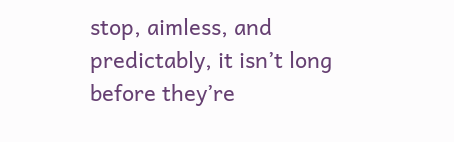stop, aimless, and predictably, it isn’t long before they’re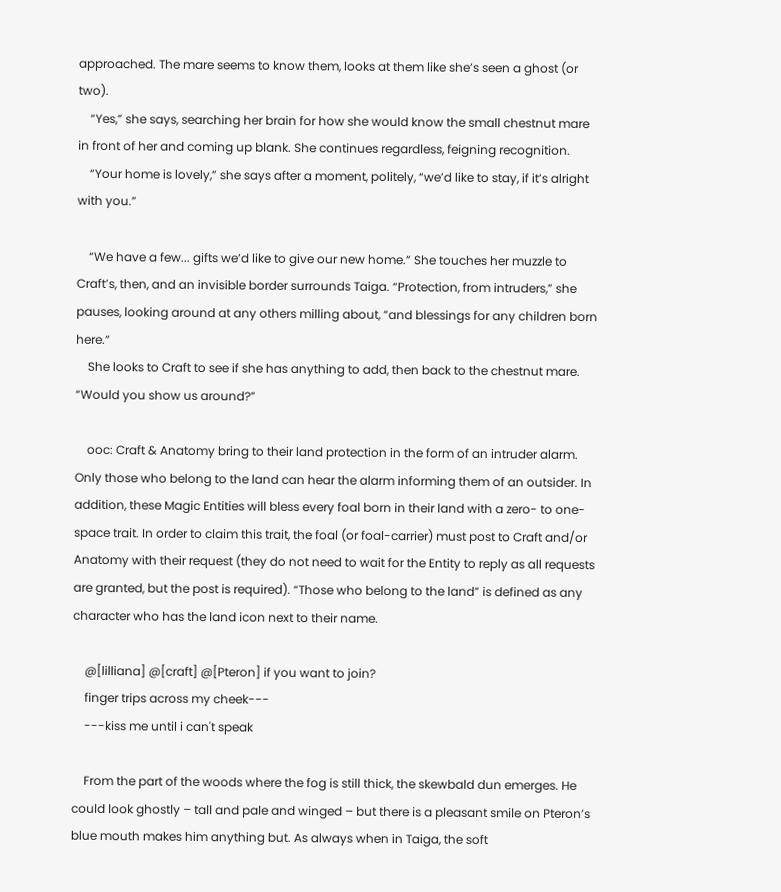approached. The mare seems to know them, looks at them like she’s seen a ghost (or two).
    “Yes,” she says, searching her brain for how she would know the small chestnut mare in front of her and coming up blank. She continues regardless, feigning recognition.
    “Your home is lovely,” she says after a moment, politely, “we’d like to stay, if it’s alright with you.”

    “We have a few... gifts we’d like to give our new home.” She touches her muzzle to Craft’s, then, and an invisible border surrounds Taiga. “Protection, from intruders,” she pauses, looking around at any others milling about, “and blessings for any children born here.”
    She looks to Craft to see if she has anything to add, then back to the chestnut mare. “Would you show us around?”

    ooc: Craft & Anatomy bring to their land protection in the form of an intruder alarm. Only those who belong to the land can hear the alarm informing them of an outsider. In addition, these Magic Entities will bless every foal born in their land with a zero- to one-space trait. In order to claim this trait, the foal (or foal-carrier) must post to Craft and/or Anatomy with their request (they do not need to wait for the Entity to reply as all requests are granted, but the post is required). “Those who belong to the land” is defined as any character who has the land icon next to their name.

    @[lilliana] @[craft] @[Pteron] if you want to join?
    finger trips across my cheek---
    ---kiss me until i can't speak

    From the part of the woods where the fog is still thick, the skewbald dun emerges. He could look ghostly – tall and pale and winged – but there is a pleasant smile on Pteron’s blue mouth makes him anything but. As always when in Taiga, the soft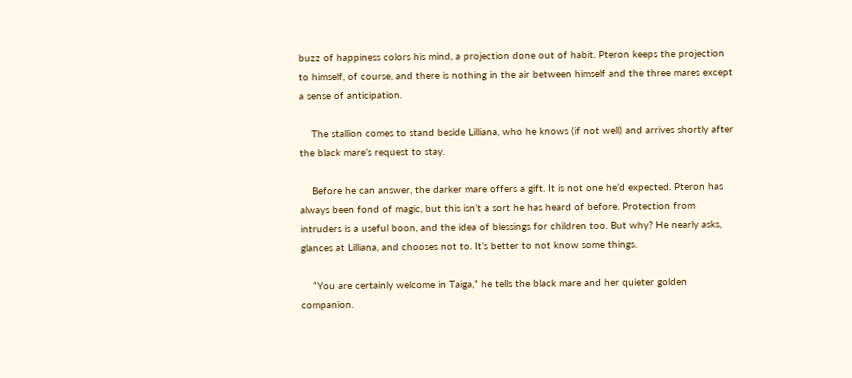buzz of happiness colors his mind, a projection done out of habit. Pteron keeps the projection to himself, of course, and there is nothing in the air between himself and the three mares except a sense of anticipation.

    The stallion comes to stand beside Lilliana, who he knows (if not well) and arrives shortly after the black mare’s request to stay.

    Before he can answer, the darker mare offers a gift. It is not one he’d expected. Pteron has always been fond of magic, but this isn’t a sort he has heard of before. Protection from intruders is a useful boon, and the idea of blessings for children too. But why? He nearly asks, glances at Lilliana, and chooses not to. It’s better to not know some things.

    “You are certainly welcome in Taiga,” he tells the black mare and her quieter golden companion.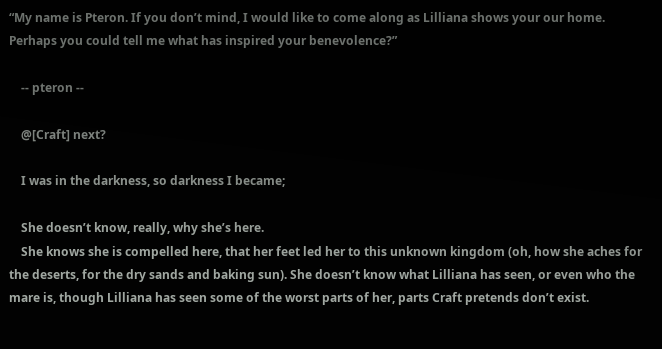“My name is Pteron. If you don’t mind, I would like to come along as Lilliana shows your our home. Perhaps you could tell me what has inspired your benevolence?”

    -- pteron --

    @[Craft] next?

    I was in the darkness, so darkness I became;

    She doesn’t know, really, why she’s here.
    She knows she is compelled here, that her feet led her to this unknown kingdom (oh, how she aches for the deserts, for the dry sands and baking sun). She doesn’t know what Lilliana has seen, or even who the mare is, though Lilliana has seen some of the worst parts of her, parts Craft pretends don’t exist.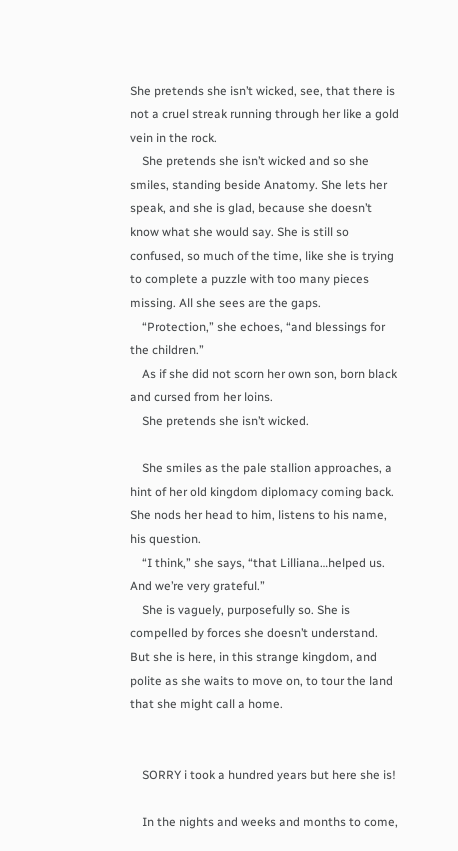She pretends she isn’t wicked, see, that there is not a cruel streak running through her like a gold vein in the rock.
    She pretends she isn’t wicked and so she smiles, standing beside Anatomy. She lets her speak, and she is glad, because she doesn’t know what she would say. She is still so confused, so much of the time, like she is trying to complete a puzzle with too many pieces missing. All she sees are the gaps.
    “Protection,” she echoes, “and blessings for the children.”
    As if she did not scorn her own son, born black and cursed from her loins.
    She pretends she isn’t wicked.

    She smiles as the pale stallion approaches, a hint of her old kingdom diplomacy coming back. She nods her head to him, listens to his name, his question.
    “I think,” she says, “that Lilliana…helped us. And we’re very grateful.”
    She is vaguely, purposefully so. She is compelled by forces she doesn’t understand. But she is here, in this strange kingdom, and polite as she waits to move on, to tour the land that she might call a home.


    SORRY i took a hundred years but here she is!

    In the nights and weeks and months to come,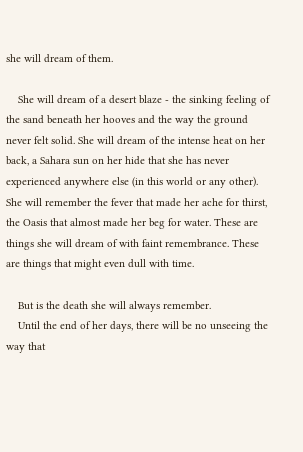she will dream of them.

    She will dream of a desert blaze - the sinking feeling of the sand beneath her hooves and the way the ground never felt solid. She will dream of the intense heat on her back, a Sahara sun on her hide that she has never experienced anywhere else (in this world or any other). She will remember the fever that made her ache for thirst, the Oasis that almost made her beg for water. These are things she will dream of with faint remembrance. These are things that might even dull with time.

    But is the death she will always remember.
    Until the end of her days, there will be no unseeing the way that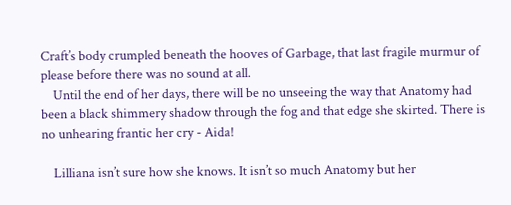Craft’s body crumpled beneath the hooves of Garbage, that last fragile murmur of please before there was no sound at all.
    Until the end of her days, there will be no unseeing the way that Anatomy had been a black shimmery shadow through the fog and that edge she skirted. There is no unhearing frantic her cry - Aida!

    Lilliana isn’t sure how she knows. It isn’t so much Anatomy but her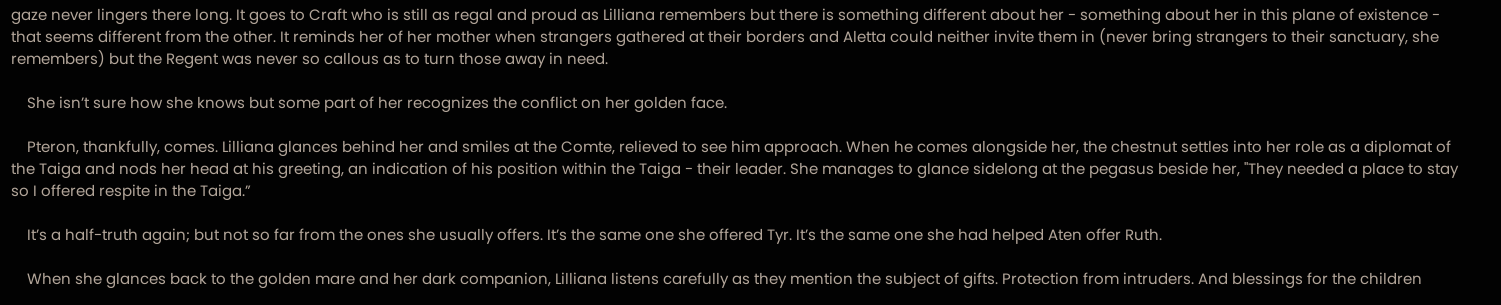gaze never lingers there long. It goes to Craft who is still as regal and proud as Lilliana remembers but there is something different about her - something about her in this plane of existence - that seems different from the other. It reminds her of her mother when strangers gathered at their borders and Aletta could neither invite them in (never bring strangers to their sanctuary, she remembers) but the Regent was never so callous as to turn those away in need.

    She isn’t sure how she knows but some part of her recognizes the conflict on her golden face.

    Pteron, thankfully, comes. Lilliana glances behind her and smiles at the Comte, relieved to see him approach. When he comes alongside her, the chestnut settles into her role as a diplomat of the Taiga and nods her head at his greeting, an indication of his position within the Taiga - their leader. She manages to glance sidelong at the pegasus beside her, "They needed a place to stay so I offered respite in the Taiga.”

    It’s a half-truth again; but not so far from the ones she usually offers. It’s the same one she offered Tyr. It’s the same one she had helped Aten offer Ruth.

    When she glances back to the golden mare and her dark companion, Lilliana listens carefully as they mention the subject of gifts. Protection from intruders. And blessings for the children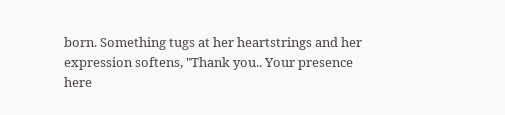born. Something tugs at her heartstrings and her expression softens, "Thank you.. Your presence here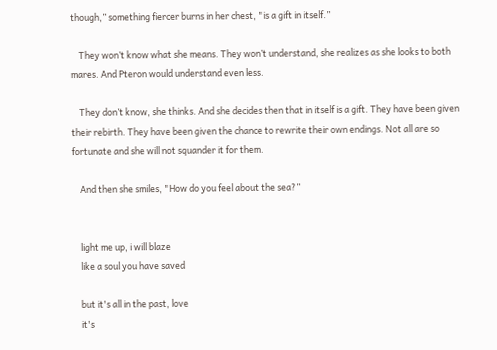though,” something fiercer burns in her chest, "is a gift in itself.”

    They won’t know what she means. They won’t understand, she realizes as she looks to both mares. And Pteron would understand even less.

    They don’t know, she thinks. And she decides then that in itself is a gift. They have been given their rebirth. They have been given the chance to rewrite their own endings. Not all are so fortunate and she will not squander it for them.

    And then she smiles, "How do you feel about the sea?”


    light me up, i will blaze
    like a soul you have saved

    but it's all in the past, love
    it's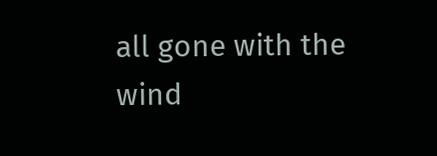all gone with the wind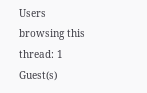Users browsing this thread: 1 Guest(s)